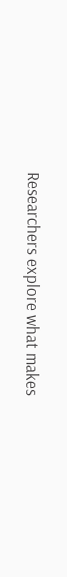Researchers explore what makes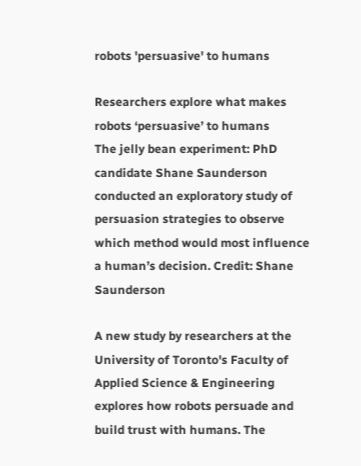robots 'persuasive' to humans

Researchers explore what makes robots ‘persuasive’ to humans
The jelly bean experiment: PhD candidate Shane Saunderson conducted an exploratory study of persuasion strategies to observe which method would most influence a human’s decision. Credit: Shane Saunderson

A new study by researchers at the University of Toronto's Faculty of Applied Science & Engineering explores how robots persuade and build trust with humans. The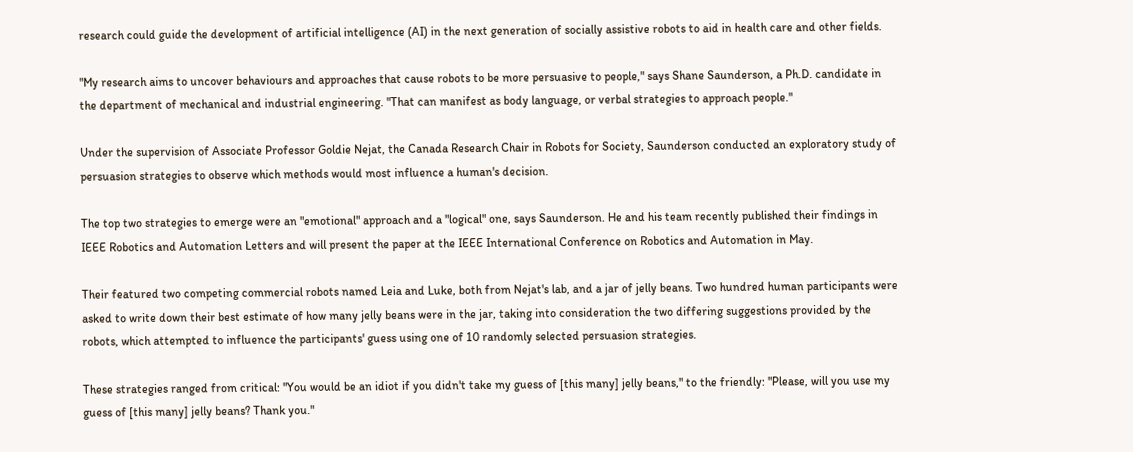research could guide the development of artificial intelligence (AI) in the next generation of socially assistive robots to aid in health care and other fields.

"My research aims to uncover behaviours and approaches that cause robots to be more persuasive to people," says Shane Saunderson, a Ph.D. candidate in the department of mechanical and industrial engineering. "That can manifest as body language, or verbal strategies to approach people."

Under the supervision of Associate Professor Goldie Nejat, the Canada Research Chair in Robots for Society, Saunderson conducted an exploratory study of persuasion strategies to observe which methods would most influence a human's decision.

The top two strategies to emerge were an "emotional" approach and a "logical" one, says Saunderson. He and his team recently published their findings in IEEE Robotics and Automation Letters and will present the paper at the IEEE International Conference on Robotics and Automation in May.

Their featured two competing commercial robots named Leia and Luke, both from Nejat's lab, and a jar of jelly beans. Two hundred human participants were asked to write down their best estimate of how many jelly beans were in the jar, taking into consideration the two differing suggestions provided by the robots, which attempted to influence the participants' guess using one of 10 randomly selected persuasion strategies.

These strategies ranged from critical: "You would be an idiot if you didn't take my guess of [this many] jelly beans," to the friendly: "Please, will you use my guess of [this many] jelly beans? Thank you."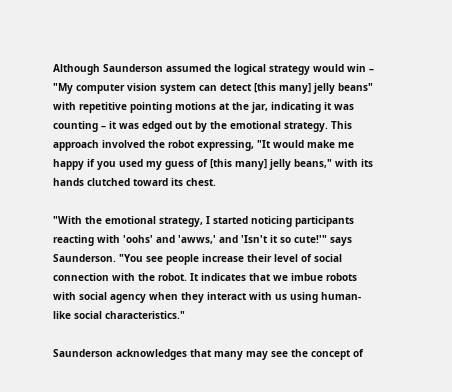Although Saunderson assumed the logical strategy would win – "My computer vision system can detect [this many] jelly beans" with repetitive pointing motions at the jar, indicating it was counting – it was edged out by the emotional strategy. This approach involved the robot expressing, "It would make me happy if you used my guess of [this many] jelly beans," with its hands clutched toward its chest.

"With the emotional strategy, I started noticing participants reacting with 'oohs' and 'awws,' and 'Isn't it so cute!'" says Saunderson. "You see people increase their level of social connection with the robot. It indicates that we imbue robots with social agency when they interact with us using human-like social characteristics."

Saunderson acknowledges that many may see the concept of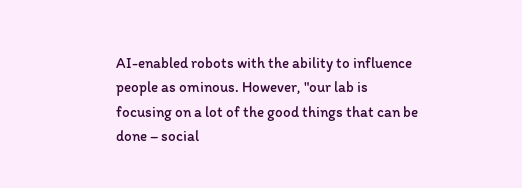AI-enabled robots with the ability to influence people as ominous. However, "our lab is focusing on a lot of the good things that can be done – social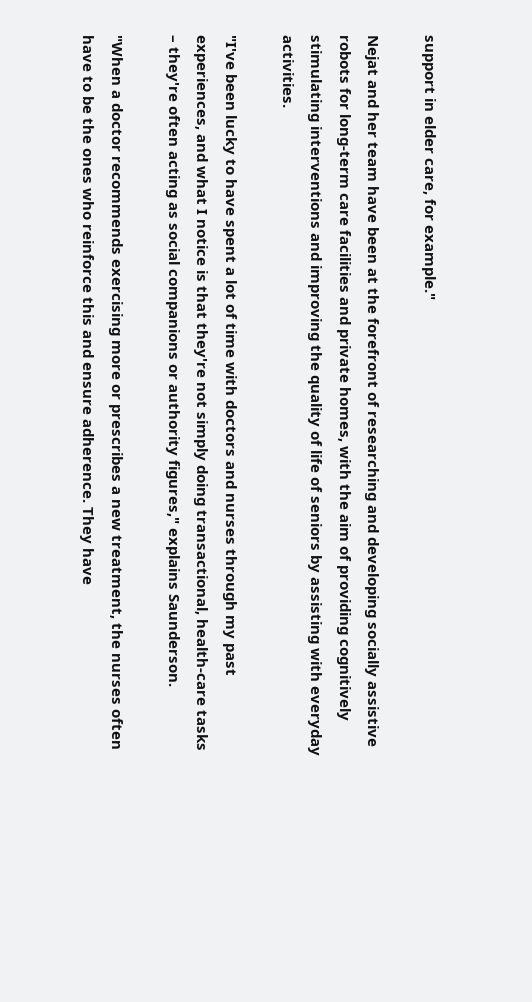support in elder care, for example."

Nejat and her team have been at the forefront of researching and developing socially assistive robots for long-term care facilities and private homes, with the aim of providing cognitively stimulating interventions and improving the quality of life of seniors by assisting with everyday activities.

"I've been lucky to have spent a lot of time with doctors and nurses through my past experiences, and what I notice is that they're not simply doing transactional, health-care tasks – they're often acting as social companions or authority figures," explains Saunderson.

"When a doctor recommends exercising more or prescribes a new treatment, the nurses often have to be the ones who reinforce this and ensure adherence. They have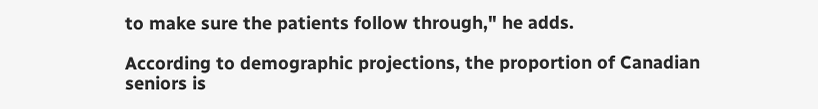to make sure the patients follow through," he adds.

According to demographic projections, the proportion of Canadian seniors is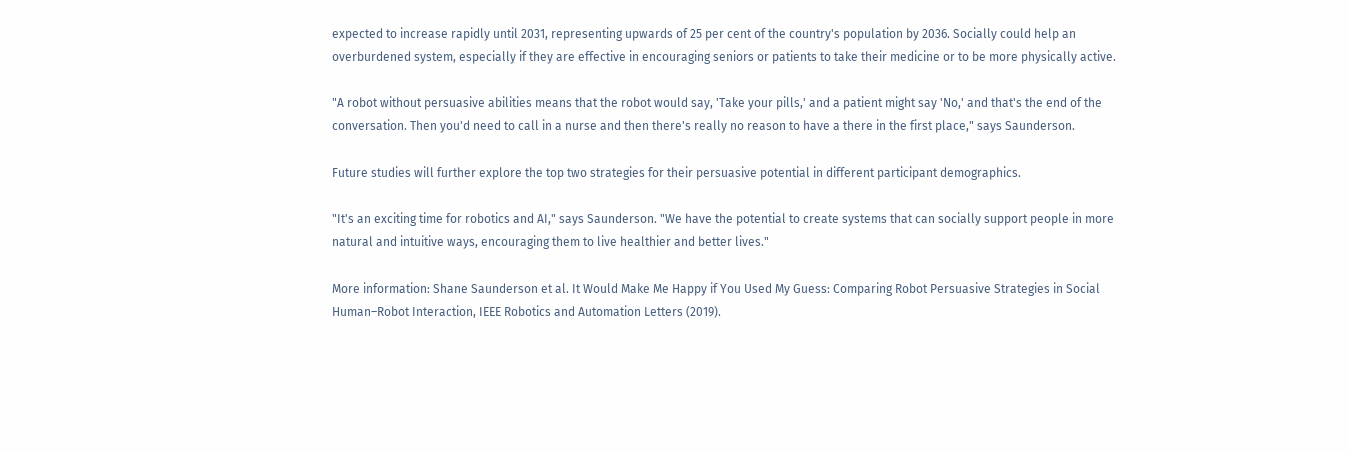expected to increase rapidly until 2031, representing upwards of 25 per cent of the country's population by 2036. Socially could help an overburdened system, especially if they are effective in encouraging seniors or patients to take their medicine or to be more physically active.

"A robot without persuasive abilities means that the robot would say, 'Take your pills,' and a patient might say 'No,' and that's the end of the conversation. Then you'd need to call in a nurse and then there's really no reason to have a there in the first place," says Saunderson.

Future studies will further explore the top two strategies for their persuasive potential in different participant demographics.

"It's an exciting time for robotics and AI," says Saunderson. "We have the potential to create systems that can socially support people in more natural and intuitive ways, encouraging them to live healthier and better lives."

More information: Shane Saunderson et al. It Would Make Me Happy if You Used My Guess: Comparing Robot Persuasive Strategies in Social Human–Robot Interaction, IEEE Robotics and Automation Letters (2019).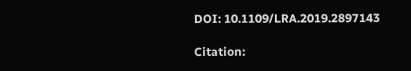DOI: 10.1109/LRA.2019.2897143

Citation: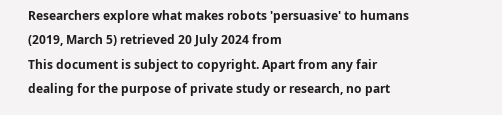Researchers explore what makes robots 'persuasive' to humans (2019, March 5) retrieved 20 July 2024 from
This document is subject to copyright. Apart from any fair dealing for the purpose of private study or research, no part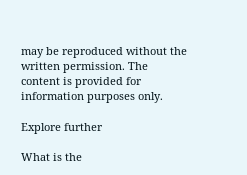may be reproduced without the written permission. The content is provided for information purposes only.

Explore further

What is the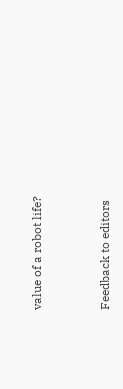value of a robot life?


Feedback to editors